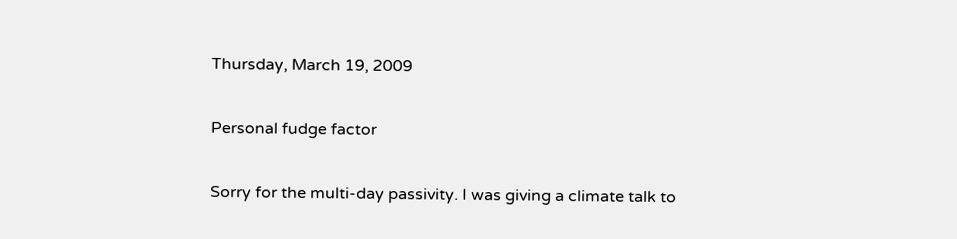Thursday, March 19, 2009

Personal fudge factor

Sorry for the multi-day passivity. I was giving a climate talk to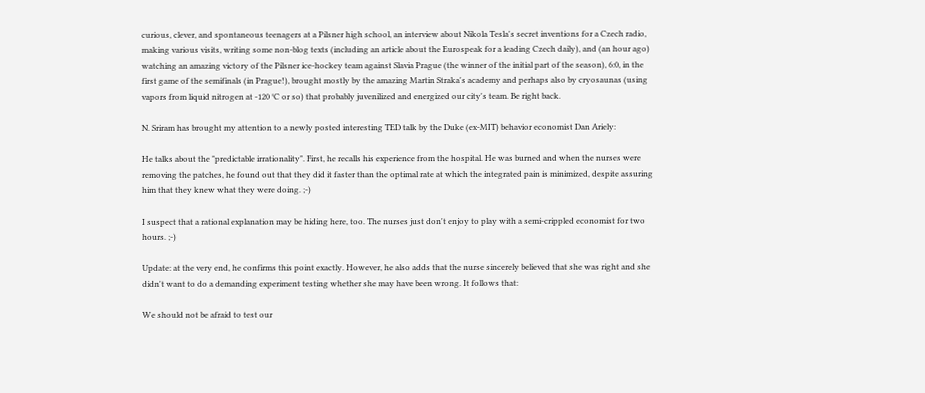curious, clever, and spontaneous teenagers at a Pilsner high school, an interview about Nikola Tesla's secret inventions for a Czech radio, making various visits, writing some non-blog texts (including an article about the Eurospeak for a leading Czech daily), and (an hour ago) watching an amazing victory of the Pilsner ice-hockey team against Slavia Prague (the winner of the initial part of the season), 6:0, in the first game of the semifinals (in Prague!), brought mostly by the amazing Martin Straka's academy and perhaps also by cryosaunas (using vapors from liquid nitrogen at -120 °C or so) that probably juvenilized and energized our city's team. Be right back.

N. Sriram has brought my attention to a newly posted interesting TED talk by the Duke (ex-MIT) behavior economist Dan Ariely:

He talks about the "predictable irrationality". First, he recalls his experience from the hospital. He was burned and when the nurses were removing the patches, he found out that they did it faster than the optimal rate at which the integrated pain is minimized, despite assuring him that they knew what they were doing. ;-)

I suspect that a rational explanation may be hiding here, too. The nurses just don't enjoy to play with a semi-crippled economist for two hours. ;-)

Update: at the very end, he confirms this point exactly. However, he also adds that the nurse sincerely believed that she was right and she didn't want to do a demanding experiment testing whether she may have been wrong. It follows that:

We should not be afraid to test our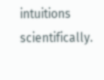intuitions scientifically.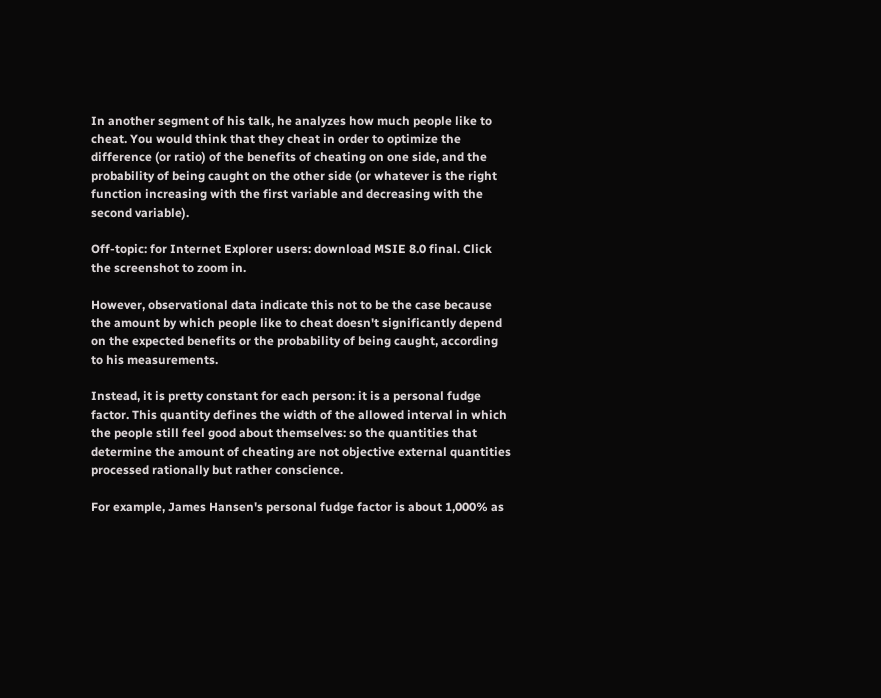In another segment of his talk, he analyzes how much people like to cheat. You would think that they cheat in order to optimize the difference (or ratio) of the benefits of cheating on one side, and the probability of being caught on the other side (or whatever is the right function increasing with the first variable and decreasing with the second variable).

Off-topic: for Internet Explorer users: download MSIE 8.0 final. Click the screenshot to zoom in.

However, observational data indicate this not to be the case because the amount by which people like to cheat doesn't significantly depend on the expected benefits or the probability of being caught, according to his measurements.

Instead, it is pretty constant for each person: it is a personal fudge factor. This quantity defines the width of the allowed interval in which the people still feel good about themselves: so the quantities that determine the amount of cheating are not objective external quantities processed rationally but rather conscience.

For example, James Hansen's personal fudge factor is about 1,000% as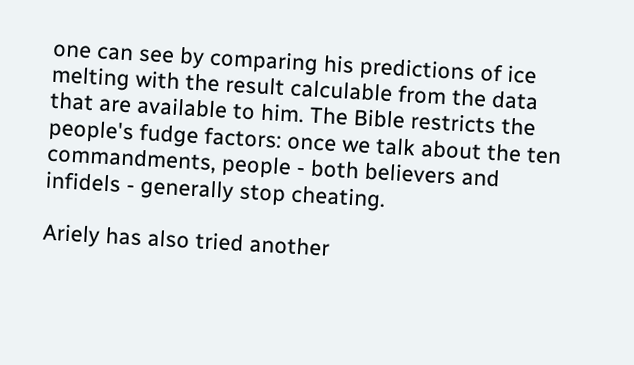one can see by comparing his predictions of ice melting with the result calculable from the data that are available to him. The Bible restricts the people's fudge factors: once we talk about the ten commandments, people - both believers and infidels - generally stop cheating.

Ariely has also tried another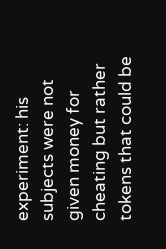experiment: his subjects were not given money for cheating but rather tokens that could be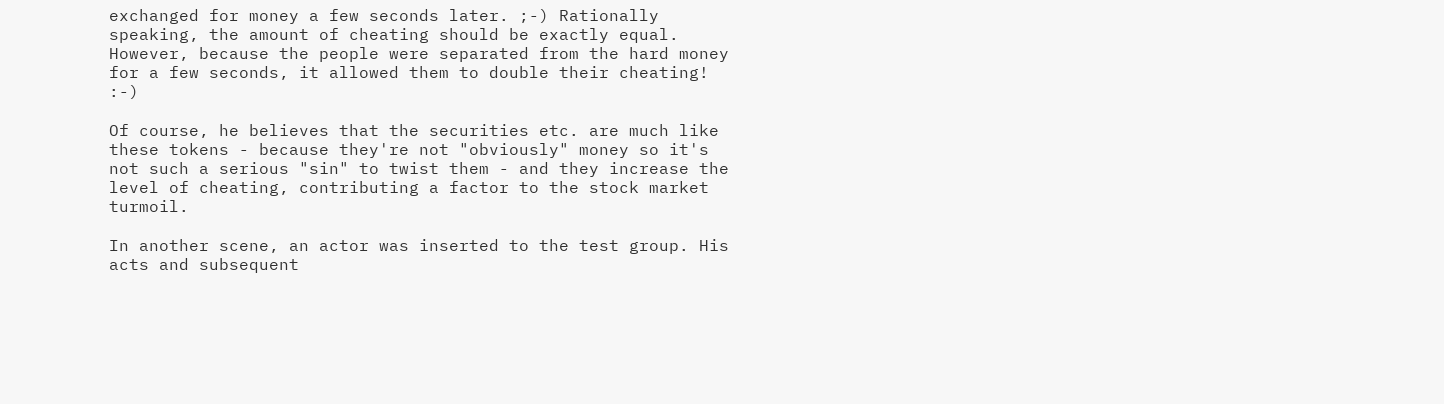exchanged for money a few seconds later. ;-) Rationally speaking, the amount of cheating should be exactly equal. However, because the people were separated from the hard money for a few seconds, it allowed them to double their cheating! :-)

Of course, he believes that the securities etc. are much like these tokens - because they're not "obviously" money so it's not such a serious "sin" to twist them - and they increase the level of cheating, contributing a factor to the stock market turmoil.

In another scene, an actor was inserted to the test group. His acts and subsequent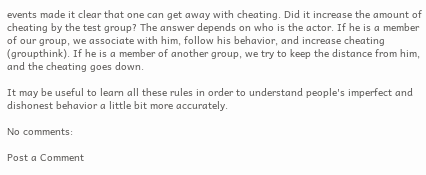events made it clear that one can get away with cheating. Did it increase the amount of cheating by the test group? The answer depends on who is the actor. If he is a member of our group, we associate with him, follow his behavior, and increase cheating (groupthink). If he is a member of another group, we try to keep the distance from him, and the cheating goes down.

It may be useful to learn all these rules in order to understand people's imperfect and dishonest behavior a little bit more accurately.

No comments:

Post a Comment